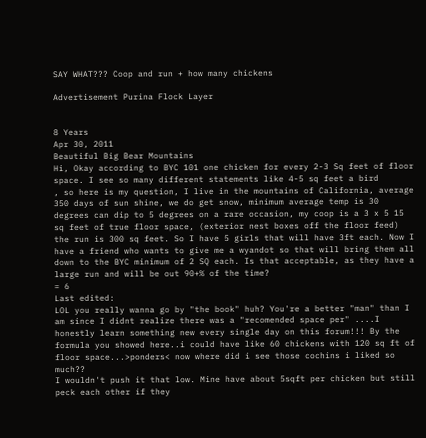SAY WHAT??? Coop and run + how many chickens

Advertisement Purina Flock Layer


8 Years
Apr 30, 2011
Beautiful Big Bear Mountains
Hi, Okay according to BYC 101 one chicken for every 2-3 Sq feet of floor space. I see so many different statements like 4-5 sq feet a bird
, so here is my question, I live in the mountains of California, average 350 days of sun shine, we do get snow, minimum average temp is 30 degrees can dip to 5 degrees on a rare occasion, my coop is a 3 x 5 15 sq feet of true floor space, (exterior nest boxes off the floor feed) the run is 300 sq feet. So I have 5 girls that will have 3ft each. Now I have a friend who wants to give me a wyandot so that will bring them all down to the BYC minimum of 2 SQ each. Is that acceptable, as they have a large run and will be out 90+% of the time?
= 6
Last edited:
LOL you really wanna go by "the book" huh? You're a better "man" than I am since I didnt realize there was a "recomended space per" ....I honestly learn something new every single day on this forum!!! By the formula you showed here..i could have like 60 chickens with 120 sq ft of floor space...>ponders< now where did i see those cochins i liked so much??
I wouldn't push it that low. Mine have about 5sqft per chicken but still peck each other if they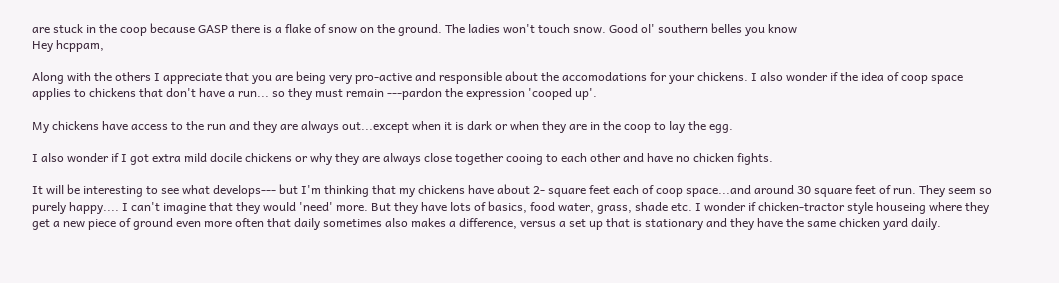are stuck in the coop because GASP there is a flake of snow on the ground. The ladies won't touch snow. Good ol' southern belles you know
Hey hcppam,

Along with the others I appreciate that you are being very pro-active and responsible about the accomodations for your chickens. I also wonder if the idea of coop space applies to chickens that don't have a run... so they must remain ---pardon the expression 'cooped up'.

My chickens have access to the run and they are always out...except when it is dark or when they are in the coop to lay the egg.

I also wonder if I got extra mild docile chickens or why they are always close together cooing to each other and have no chicken fights.

It will be interesting to see what develops--- but I'm thinking that my chickens have about 2- square feet each of coop space...and around 30 square feet of run. They seem so purely happy.... I can't imagine that they would 'need' more. But they have lots of basics, food water, grass, shade etc. I wonder if chicken-tractor style houseing where they get a new piece of ground even more often that daily sometimes also makes a difference, versus a set up that is stationary and they have the same chicken yard daily.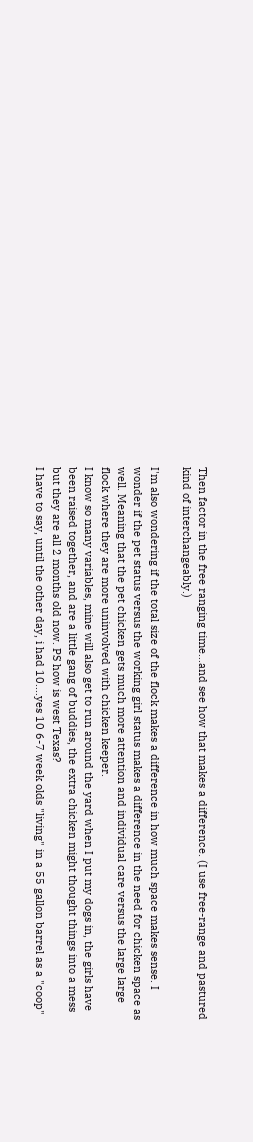Then factor in the free ranging time...and see how that makes a difference. (I use free-range and pastured kind of interchangeably.)

I'm also wondering if the total size of the flock makes a difference in how much space makes sense. I wonder if the pet status versus the working girl status makes a difference in the need for chicken space as well. Meaning that the pet chicken gets much more attention and individual care versus the large large flock where they are more uninvolved with chicken keeper.
I know so many variables, mine will also get to run around the yard when I put my dogs in, the girls have been raised together, and are a little gang of buddies, the extra chicken might thought things into a mess but they are all 2 months old now. PS how is west Texas?
I have to say, until the other day, i had 10....yes 10 6-7 week olds "living" in a 55 gallon barrel as a "coop"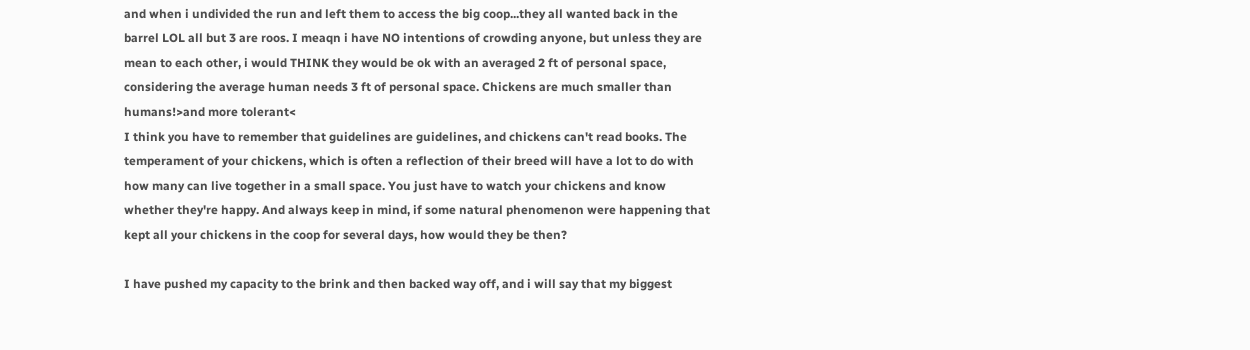and when i undivided the run and left them to access the big coop...they all wanted back in the barrel LOL all but 3 are roos. I meaqn i have NO intentions of crowding anyone, but unless they are mean to each other, i would THINK they would be ok with an averaged 2 ft of personal space, considering the average human needs 3 ft of personal space. Chickens are much smaller than humans!>and more tolerant<
I think you have to remember that guidelines are guidelines, and chickens can't read books. The temperament of your chickens, which is often a reflection of their breed will have a lot to do with how many can live together in a small space. You just have to watch your chickens and know whether they're happy. And always keep in mind, if some natural phenomenon were happening that kept all your chickens in the coop for several days, how would they be then?

I have pushed my capacity to the brink and then backed way off, and i will say that my biggest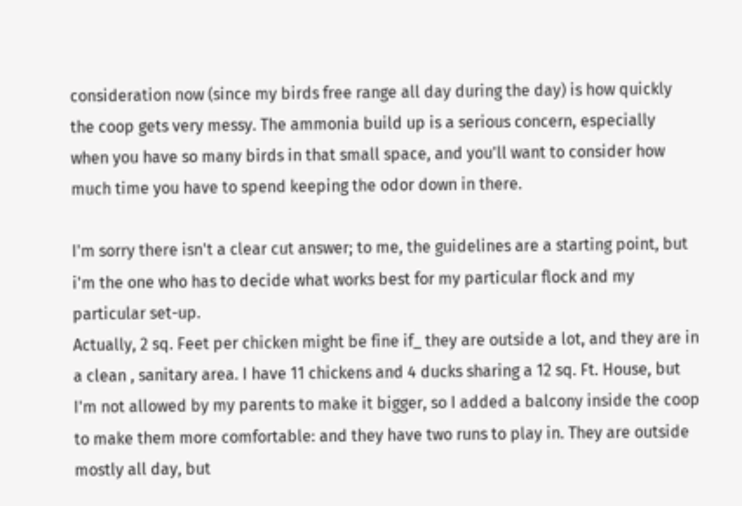consideration now (since my birds free range all day during the day) is how quickly the coop gets very messy. The ammonia build up is a serious concern, especially when you have so many birds in that small space, and you'll want to consider how much time you have to spend keeping the odor down in there.

I'm sorry there isn't a clear cut answer; to me, the guidelines are a starting point, but i'm the one who has to decide what works best for my particular flock and my particular set-up.
Actually, 2 sq. Feet per chicken might be fine if_ they are outside a lot, and they are in a clean , sanitary area. I have 11 chickens and 4 ducks sharing a 12 sq. Ft. House, but I'm not allowed by my parents to make it bigger, so I added a balcony inside the coop to make them more comfortable: and they have two runs to play in. They are outside mostly all day, but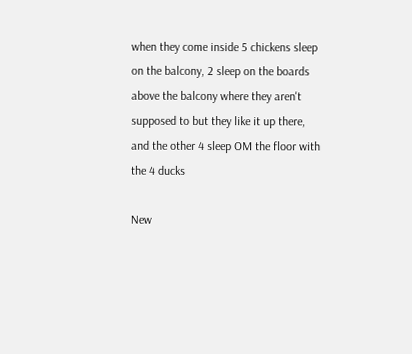when they come inside 5 chickens sleep on the balcony, 2 sleep on the boards above the balcony where they aren't supposed to but they like it up there, and the other 4 sleep OM the floor with the 4 ducks

New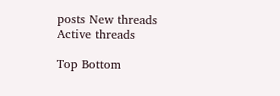posts New threads Active threads

Top Bottom